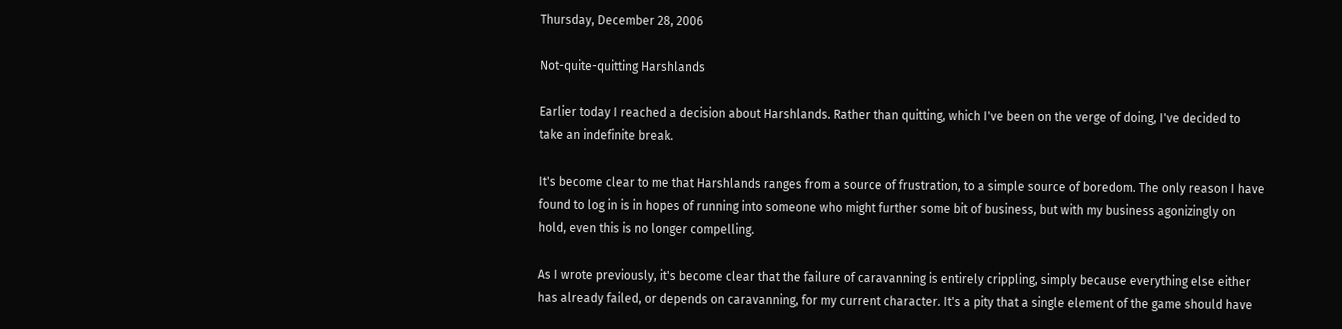Thursday, December 28, 2006

Not-quite-quitting Harshlands

Earlier today I reached a decision about Harshlands. Rather than quitting, which I've been on the verge of doing, I've decided to take an indefinite break.

It's become clear to me that Harshlands ranges from a source of frustration, to a simple source of boredom. The only reason I have found to log in is in hopes of running into someone who might further some bit of business, but with my business agonizingly on hold, even this is no longer compelling.

As I wrote previously, it's become clear that the failure of caravanning is entirely crippling, simply because everything else either has already failed, or depends on caravanning, for my current character. It's a pity that a single element of the game should have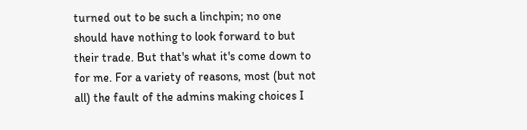turned out to be such a linchpin; no one should have nothing to look forward to but their trade. But that's what it's come down to for me. For a variety of reasons, most (but not all) the fault of the admins making choices I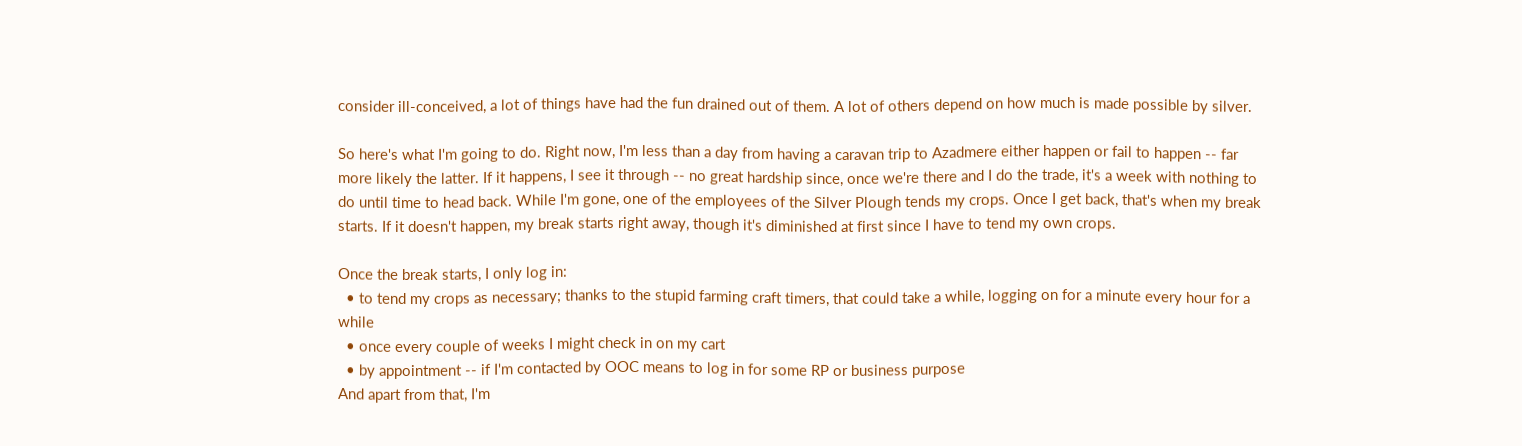consider ill-conceived, a lot of things have had the fun drained out of them. A lot of others depend on how much is made possible by silver.

So here's what I'm going to do. Right now, I'm less than a day from having a caravan trip to Azadmere either happen or fail to happen -- far more likely the latter. If it happens, I see it through -- no great hardship since, once we're there and I do the trade, it's a week with nothing to do until time to head back. While I'm gone, one of the employees of the Silver Plough tends my crops. Once I get back, that's when my break starts. If it doesn't happen, my break starts right away, though it's diminished at first since I have to tend my own crops.

Once the break starts, I only log in:
  • to tend my crops as necessary; thanks to the stupid farming craft timers, that could take a while, logging on for a minute every hour for a while
  • once every couple of weeks I might check in on my cart
  • by appointment -- if I'm contacted by OOC means to log in for some RP or business purpose
And apart from that, I'm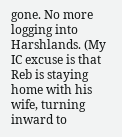gone. No more logging into Harshlands. (My IC excuse is that Reb is staying home with his wife, turning inward to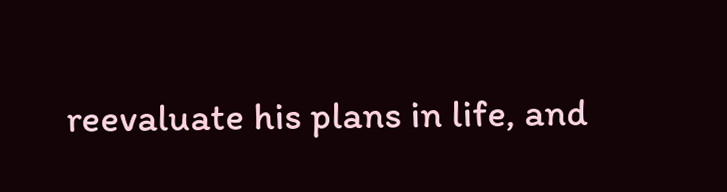reevaluate his plans in life, and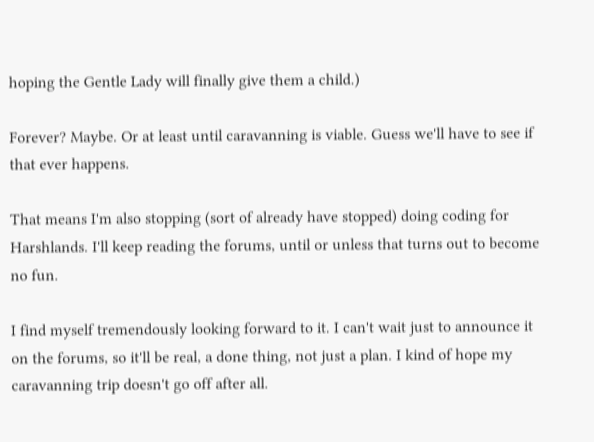hoping the Gentle Lady will finally give them a child.)

Forever? Maybe. Or at least until caravanning is viable. Guess we'll have to see if that ever happens.

That means I'm also stopping (sort of already have stopped) doing coding for Harshlands. I'll keep reading the forums, until or unless that turns out to become no fun.

I find myself tremendously looking forward to it. I can't wait just to announce it on the forums, so it'll be real, a done thing, not just a plan. I kind of hope my caravanning trip doesn't go off after all.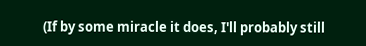(If by some miracle it does, I'll probably still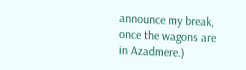announce my break, once the wagons are in Azadmere.)